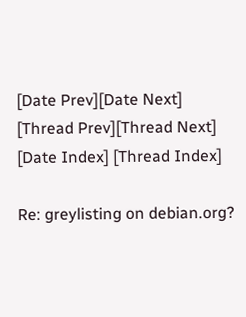[Date Prev][Date Next] [Thread Prev][Thread Next] [Date Index] [Thread Index]

Re: greylisting on debian.org?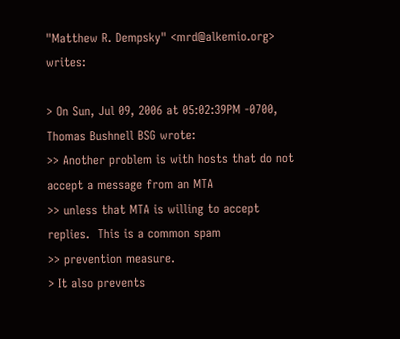"Matthew R. Dempsky" <mrd@alkemio.org> writes:

> On Sun, Jul 09, 2006 at 05:02:39PM -0700, Thomas Bushnell BSG wrote:
>> Another problem is with hosts that do not accept a message from an MTA
>> unless that MTA is willing to accept replies.  This is a common spam
>> prevention measure.
> It also prevents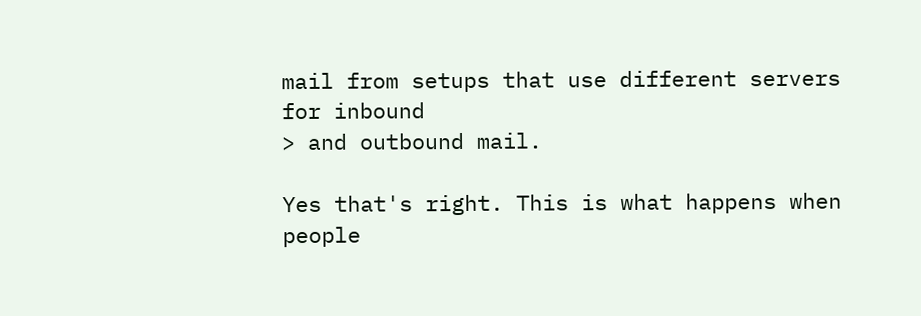mail from setups that use different servers for inbound
> and outbound mail.

Yes that's right. This is what happens when people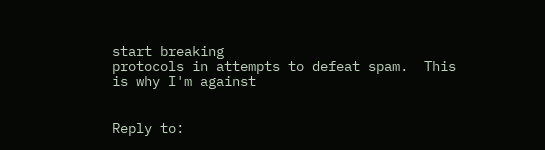start breaking
protocols in attempts to defeat spam.  This is why I'm against


Reply to: